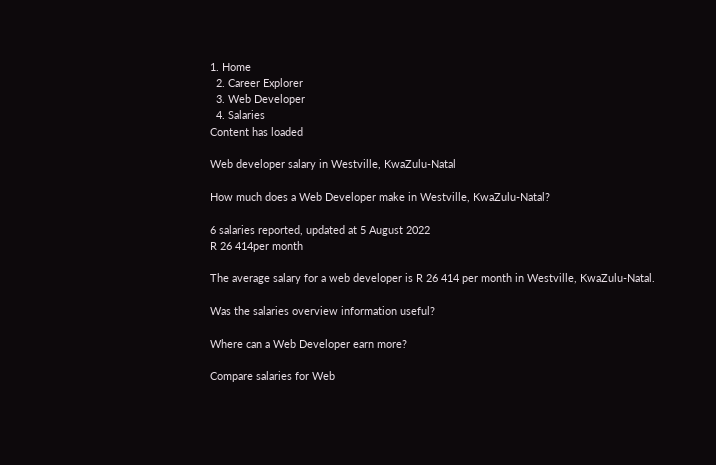1. Home
  2. Career Explorer
  3. Web Developer
  4. Salaries
Content has loaded

Web developer salary in Westville, KwaZulu-Natal

How much does a Web Developer make in Westville, KwaZulu-Natal?

6 salaries reported, updated at 5 August 2022
R 26 414per month

The average salary for a web developer is R 26 414 per month in Westville, KwaZulu-Natal.

Was the salaries overview information useful?

Where can a Web Developer earn more?

Compare salaries for Web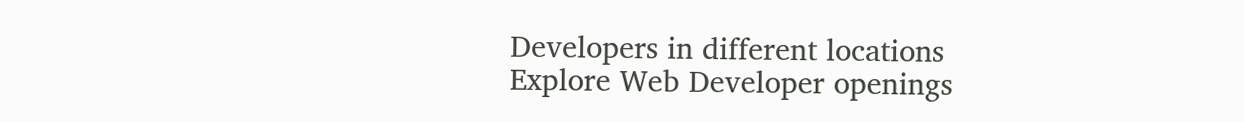Developers in different locations
Explore Web Developer openings